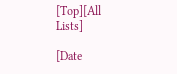[Top][All Lists]

[Date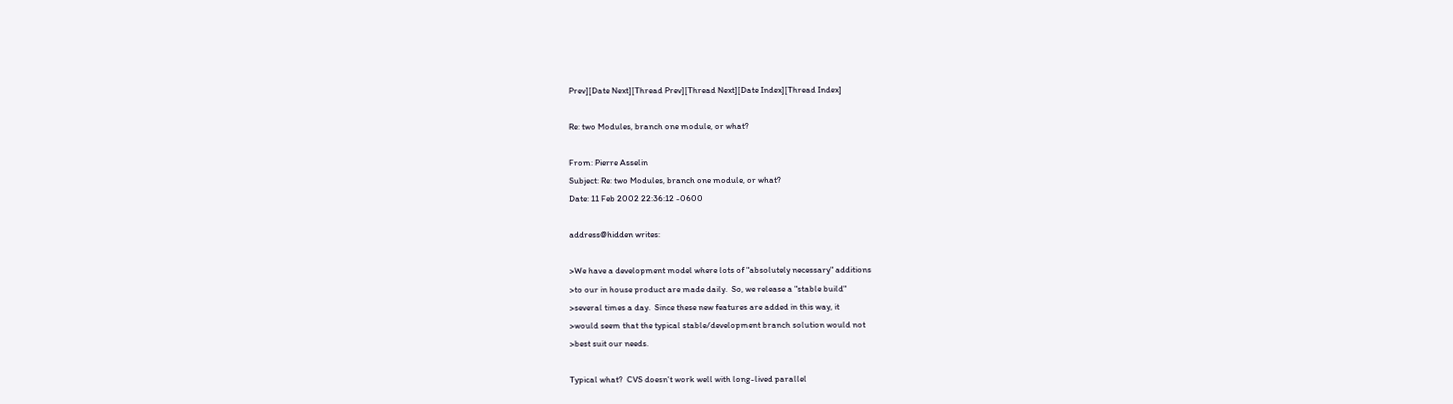Prev][Date Next][Thread Prev][Thread Next][Date Index][Thread Index]

Re: two Modules, branch one module, or what?

From: Pierre Asselin
Subject: Re: two Modules, branch one module, or what?
Date: 11 Feb 2002 22:36:12 -0600

address@hidden writes:

>We have a development model where lots of "absolutely necessary" additions
>to our in house product are made daily.  So, we release a "stable build"
>several times a day.  Since these new features are added in this way, it
>would seem that the typical stable/development branch solution would not
>best suit our needs.

Typical what?  CVS doesn't work well with long-lived parallel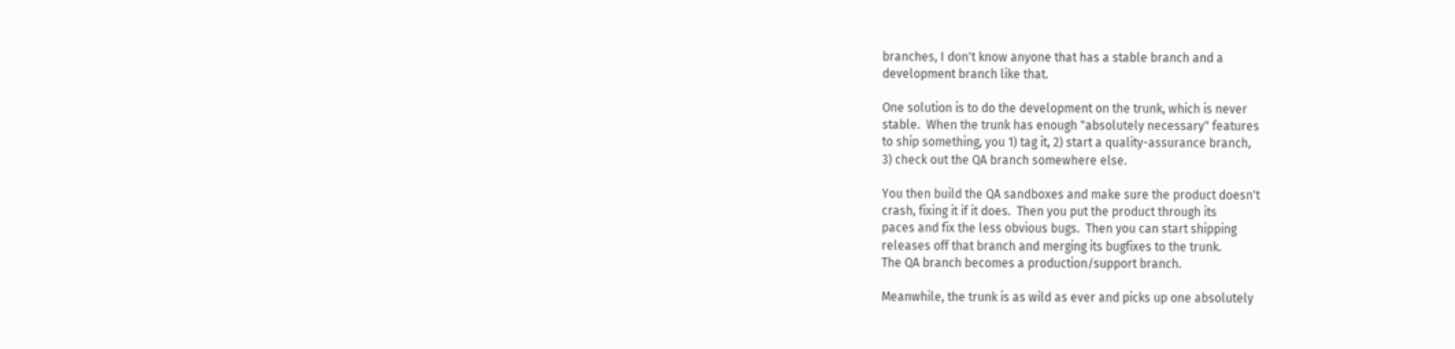branches, I don't know anyone that has a stable branch and a
development branch like that.

One solution is to do the development on the trunk, which is never
stable.  When the trunk has enough "absolutely necessary" features
to ship something, you 1) tag it, 2) start a quality-assurance branch,
3) check out the QA branch somewhere else.

You then build the QA sandboxes and make sure the product doesn't
crash, fixing it if it does.  Then you put the product through its
paces and fix the less obvious bugs.  Then you can start shipping
releases off that branch and merging its bugfixes to the trunk.
The QA branch becomes a production/support branch.

Meanwhile, the trunk is as wild as ever and picks up one absolutely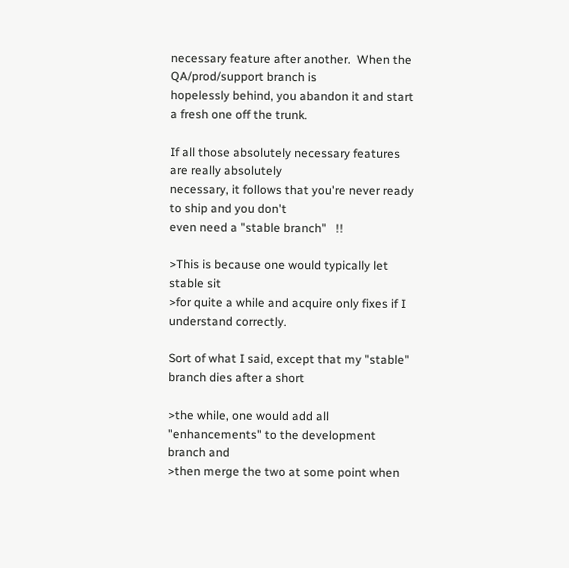necessary feature after another.  When the QA/prod/support branch is
hopelessly behind, you abandon it and start a fresh one off the trunk.

If all those absolutely necessary features are really absolutely
necessary, it follows that you're never ready to ship and you don't
even need a "stable branch"   !!

>This is because one would typically let stable sit
>for quite a while and acquire only fixes if I understand correctly.

Sort of what I said, except that my "stable" branch dies after a short

>the while, one would add all "enhancements" to the development branch and
>then merge the two at some point when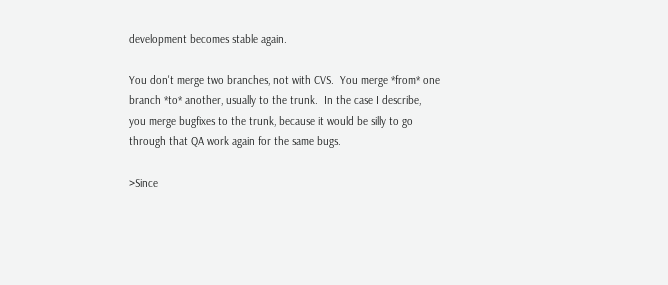development becomes stable again.

You don't merge two branches, not with CVS.  You merge *from* one
branch *to* another, usually to the trunk.  In the case I describe,
you merge bugfixes to the trunk, because it would be silly to go
through that QA work again for the same bugs.

>Since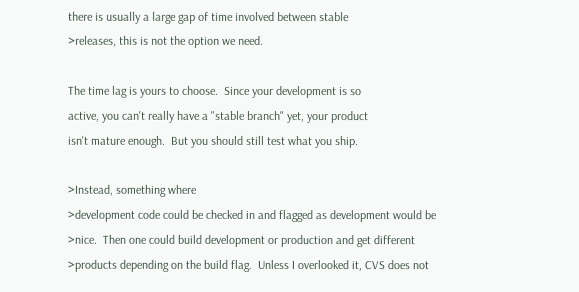there is usually a large gap of time involved between stable
>releases, this is not the option we need.

The time lag is yours to choose.  Since your development is so
active, you can't really have a "stable branch" yet, your product
isn't mature enough.  But you should still test what you ship.

>Instead, something where
>development code could be checked in and flagged as development would be
>nice.  Then one could build development or production and get different
>products depending on the build flag.  Unless I overlooked it, CVS does not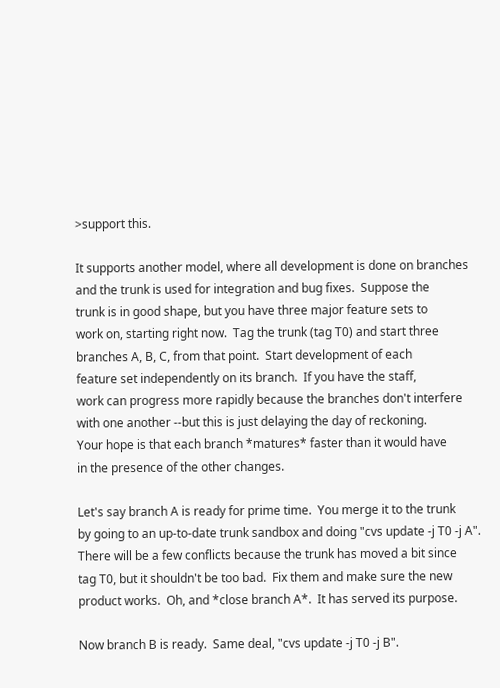>support this.

It supports another model, where all development is done on branches
and the trunk is used for integration and bug fixes.  Suppose the
trunk is in good shape, but you have three major feature sets to
work on, starting right now.  Tag the trunk (tag T0) and start three
branches A, B, C, from that point.  Start development of each
feature set independently on its branch.  If you have the staff,
work can progress more rapidly because the branches don't interfere
with one another --but this is just delaying the day of reckoning.
Your hope is that each branch *matures* faster than it would have
in the presence of the other changes.

Let's say branch A is ready for prime time.  You merge it to the trunk
by going to an up-to-date trunk sandbox and doing "cvs update -j T0 -j A".
There will be a few conflicts because the trunk has moved a bit since
tag T0, but it shouldn't be too bad.  Fix them and make sure the new
product works.  Oh, and *close branch A*.  It has served its purpose.

Now branch B is ready.  Same deal, "cvs update -j T0 -j B".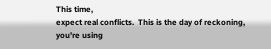This time,
expect real conflicts.  This is the day of reckoning, you're using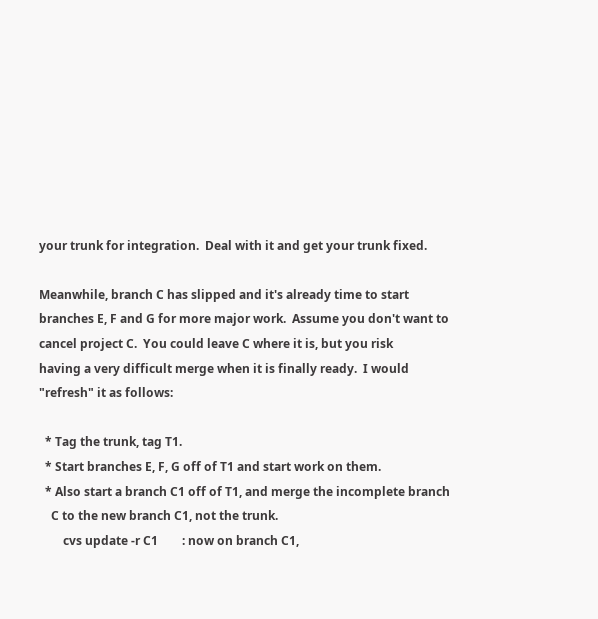your trunk for integration.  Deal with it and get your trunk fixed.

Meanwhile, branch C has slipped and it's already time to start
branches E, F and G for more major work.  Assume you don't want to
cancel project C.  You could leave C where it is, but you risk
having a very difficult merge when it is finally ready.  I would
"refresh" it as follows:

  * Tag the trunk, tag T1.
  * Start branches E, F, G off of T1 and start work on them.
  * Also start a branch C1 off of T1, and merge the incomplete branch
    C to the new branch C1, not the trunk.
        cvs update -r C1        : now on branch C1,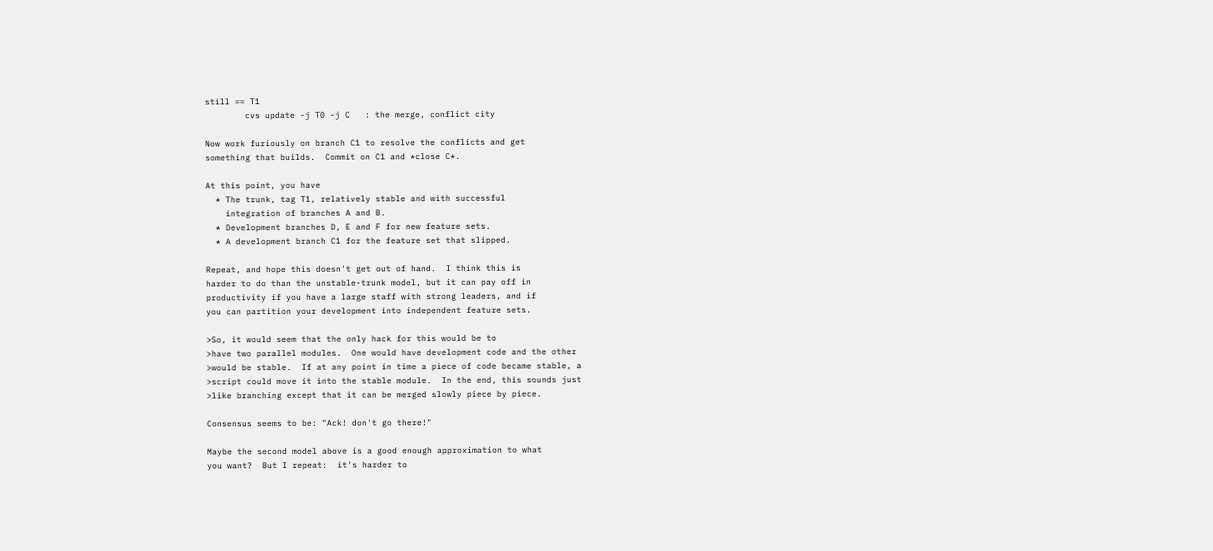still == T1
        cvs update -j T0 -j C   : the merge, conflict city

Now work furiously on branch C1 to resolve the conflicts and get
something that builds.  Commit on C1 and *close C*.

At this point, you have
  * The trunk, tag T1, relatively stable and with successful
    integration of branches A and B.
  * Development branches D, E and F for new feature sets.
  * A development branch C1 for the feature set that slipped.

Repeat, and hope this doesn't get out of hand.  I think this is
harder to do than the unstable-trunk model, but it can pay off in
productivity if you have a large staff with strong leaders, and if
you can partition your development into independent feature sets.

>So, it would seem that the only hack for this would be to
>have two parallel modules.  One would have development code and the other
>would be stable.  If at any point in time a piece of code became stable, a
>script could move it into the stable module.  In the end, this sounds just
>like branching except that it can be merged slowly piece by piece.

Consensus seems to be: "Ack! don't go there!"

Maybe the second model above is a good enough approximation to what
you want?  But I repeat:  it's harder to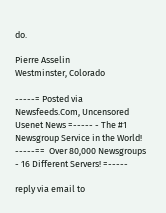do.

Pierre Asselin
Westminster, Colorado

-----= Posted via Newsfeeds.Com, Uncensored Usenet News =----- - The #1 Newsgroup Service in the World!
-----==  Over 80,000 Newsgroups - 16 Different Servers! =-----

reply via email to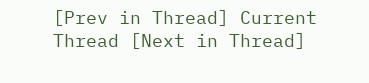[Prev in Thread] Current Thread [Next in Thread]